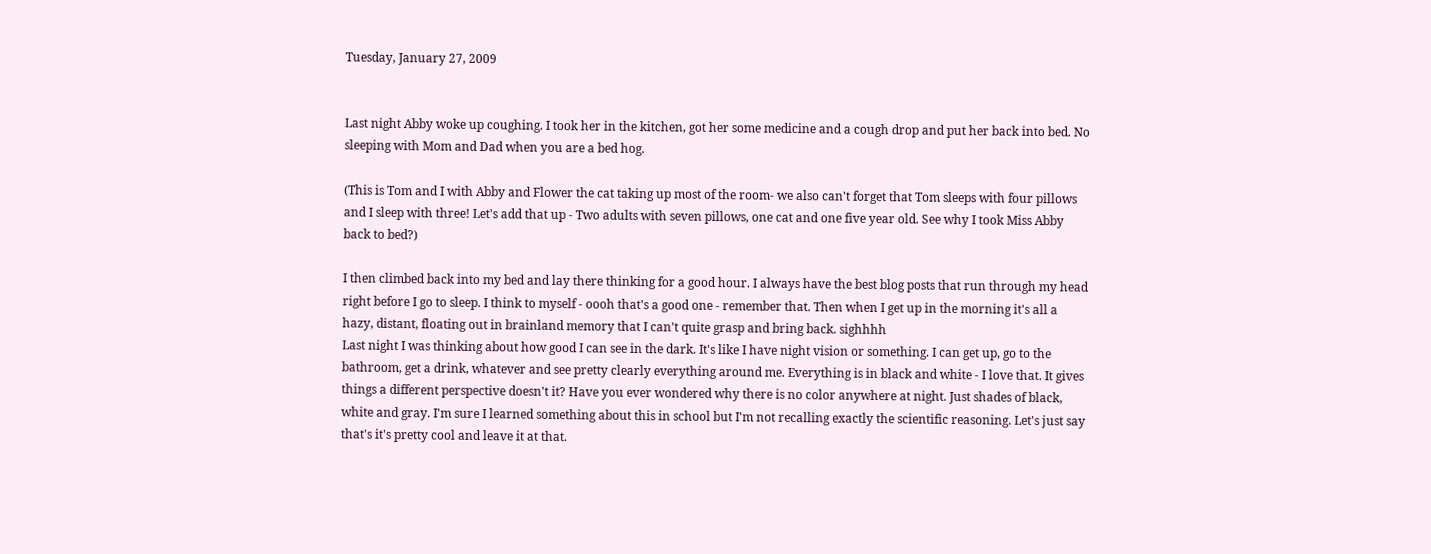Tuesday, January 27, 2009


Last night Abby woke up coughing. I took her in the kitchen, got her some medicine and a cough drop and put her back into bed. No sleeping with Mom and Dad when you are a bed hog.

(This is Tom and I with Abby and Flower the cat taking up most of the room- we also can't forget that Tom sleeps with four pillows and I sleep with three! Let's add that up - Two adults with seven pillows, one cat and one five year old. See why I took Miss Abby back to bed?)

I then climbed back into my bed and lay there thinking for a good hour. I always have the best blog posts that run through my head right before I go to sleep. I think to myself - oooh that's a good one - remember that. Then when I get up in the morning it's all a hazy, distant, floating out in brainland memory that I can't quite grasp and bring back. sighhhh
Last night I was thinking about how good I can see in the dark. It's like I have night vision or something. I can get up, go to the bathroom, get a drink, whatever and see pretty clearly everything around me. Everything is in black and white - I love that. It gives things a different perspective doesn't it? Have you ever wondered why there is no color anywhere at night. Just shades of black, white and gray. I'm sure I learned something about this in school but I'm not recalling exactly the scientific reasoning. Let's just say that's it's pretty cool and leave it at that.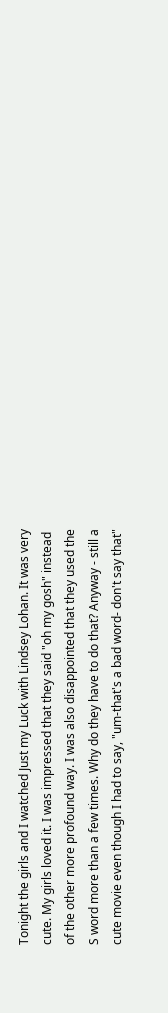Tonight the girls and I watched Just my Luck with Lindsey Lohan. It was very cute. My girls loved it. I was impressed that they said "oh my gosh" instead of the other more profound way. I was also disappointed that they used the S word more than a few times. Why do they have to do that? Anyway - still a cute movie even though I had to say, "um-that's a bad word- don't say that"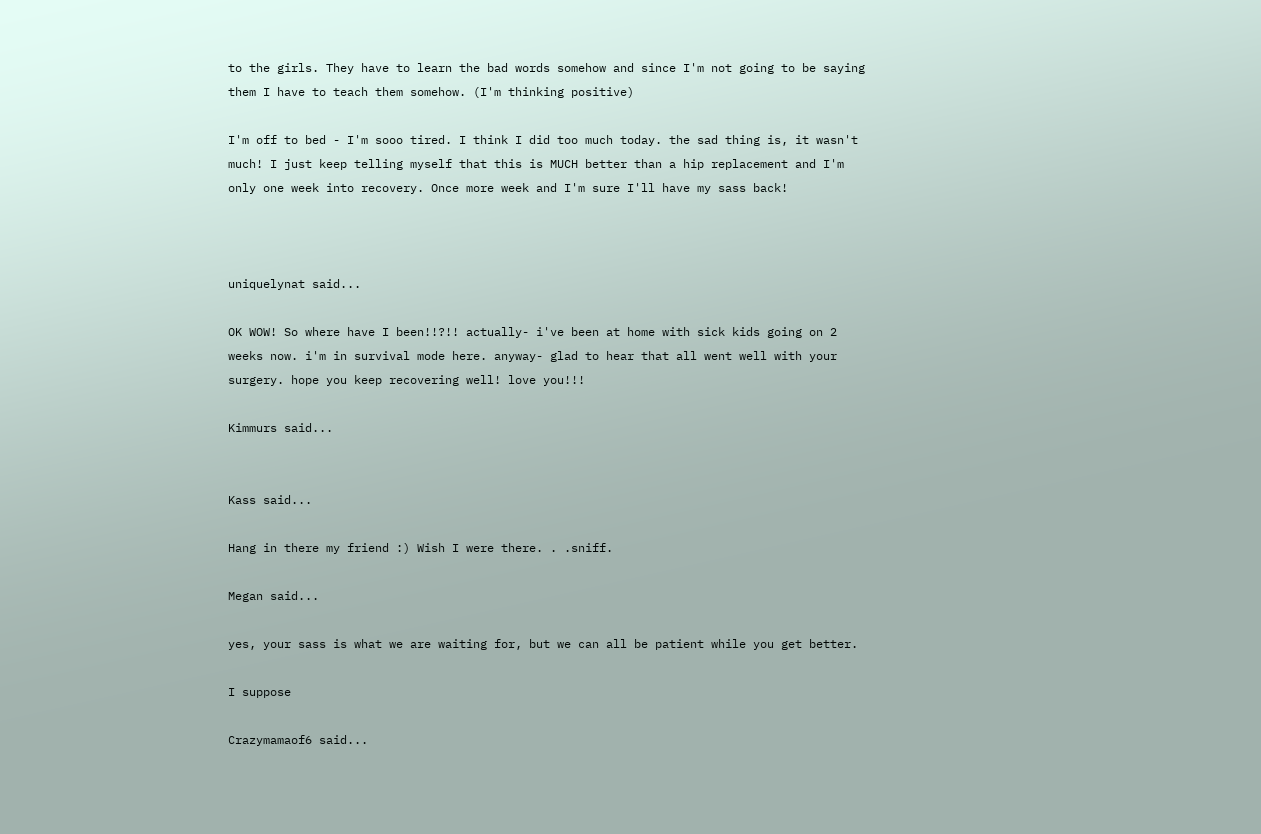to the girls. They have to learn the bad words somehow and since I'm not going to be saying them I have to teach them somehow. (I'm thinking positive)

I'm off to bed - I'm sooo tired. I think I did too much today. the sad thing is, it wasn't much! I just keep telling myself that this is MUCH better than a hip replacement and I'm only one week into recovery. Once more week and I'm sure I'll have my sass back!



uniquelynat said...

OK WOW! So where have I been!!?!! actually- i've been at home with sick kids going on 2 weeks now. i'm in survival mode here. anyway- glad to hear that all went well with your surgery. hope you keep recovering well! love you!!!

Kimmurs said...


Kass said...

Hang in there my friend :) Wish I were there. . .sniff.

Megan said...

yes, your sass is what we are waiting for, but we can all be patient while you get better.

I suppose

Crazymamaof6 said...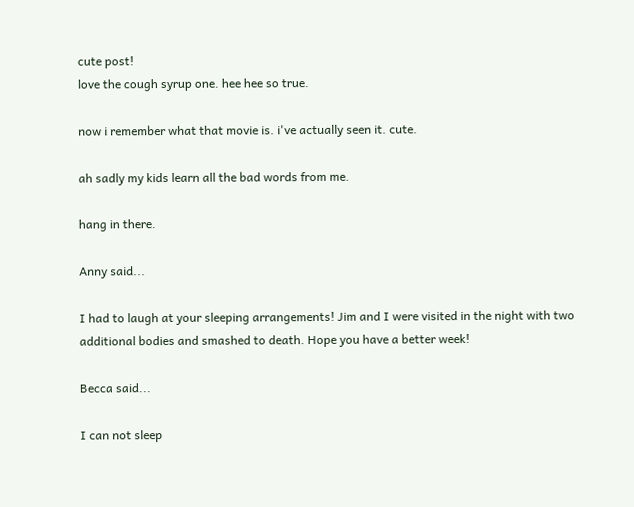cute post!
love the cough syrup one. hee hee so true.

now i remember what that movie is. i've actually seen it. cute.

ah sadly my kids learn all the bad words from me.

hang in there.

Anny said...

I had to laugh at your sleeping arrangements! Jim and I were visited in the night with two additional bodies and smashed to death. Hope you have a better week!

Becca said...

I can not sleep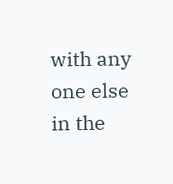with any one else in the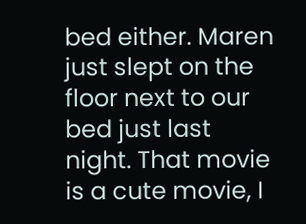bed either. Maren just slept on the floor next to our bed just last night. That movie is a cute movie, I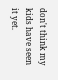don't think my kids have seen it yet.